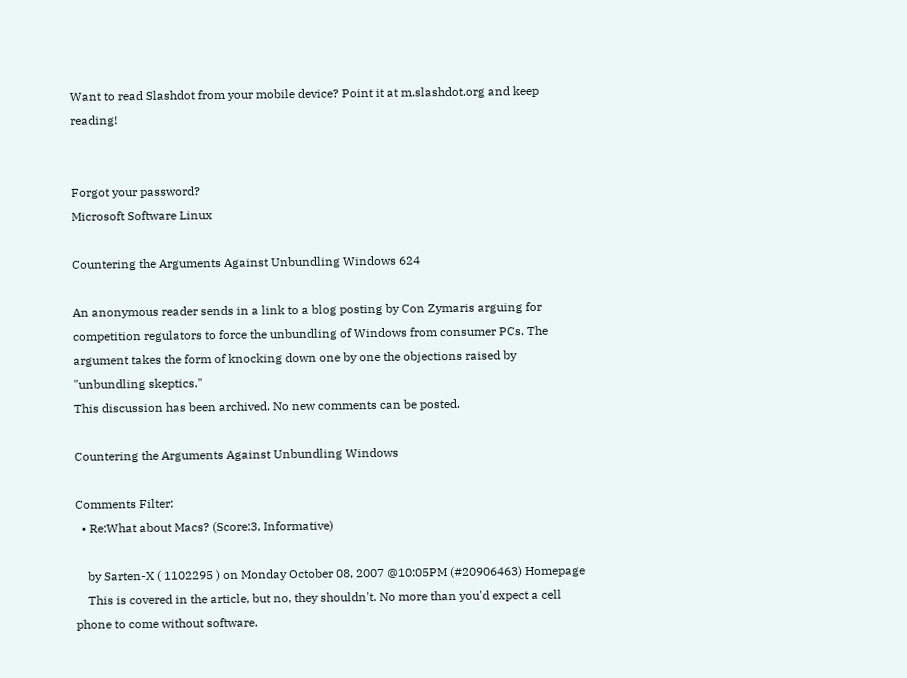Want to read Slashdot from your mobile device? Point it at m.slashdot.org and keep reading!


Forgot your password?
Microsoft Software Linux

Countering the Arguments Against Unbundling Windows 624

An anonymous reader sends in a link to a blog posting by Con Zymaris arguing for competition regulators to force the unbundling of Windows from consumer PCs. The argument takes the form of knocking down one by one the objections raised by "unbundling skeptics."
This discussion has been archived. No new comments can be posted.

Countering the Arguments Against Unbundling Windows

Comments Filter:
  • Re:What about Macs? (Score:3, Informative)

    by Sarten-X ( 1102295 ) on Monday October 08, 2007 @10:05PM (#20906463) Homepage
    This is covered in the article, but no, they shouldn't. No more than you'd expect a cell phone to come without software.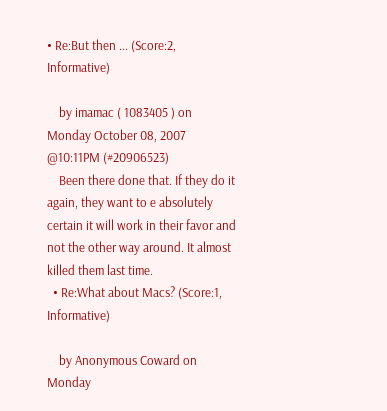• Re:But then ... (Score:2, Informative)

    by imamac ( 1083405 ) on Monday October 08, 2007 @10:11PM (#20906523)
    Been there done that. If they do it again, they want to e absolutely certain it will work in their favor and not the other way around. It almost killed them last time.
  • Re:What about Macs? (Score:1, Informative)

    by Anonymous Coward on Monday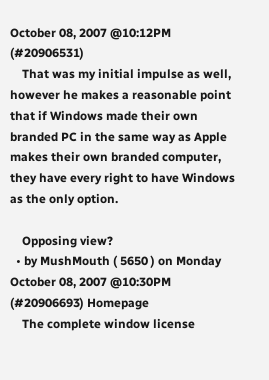October 08, 2007 @10:12PM (#20906531)
    That was my initial impulse as well, however he makes a reasonable point that if Windows made their own branded PC in the same way as Apple makes their own branded computer, they have every right to have Windows as the only option.

    Opposing view?
  • by MushMouth ( 5650 ) on Monday October 08, 2007 @10:30PM (#20906693) Homepage
    The complete window license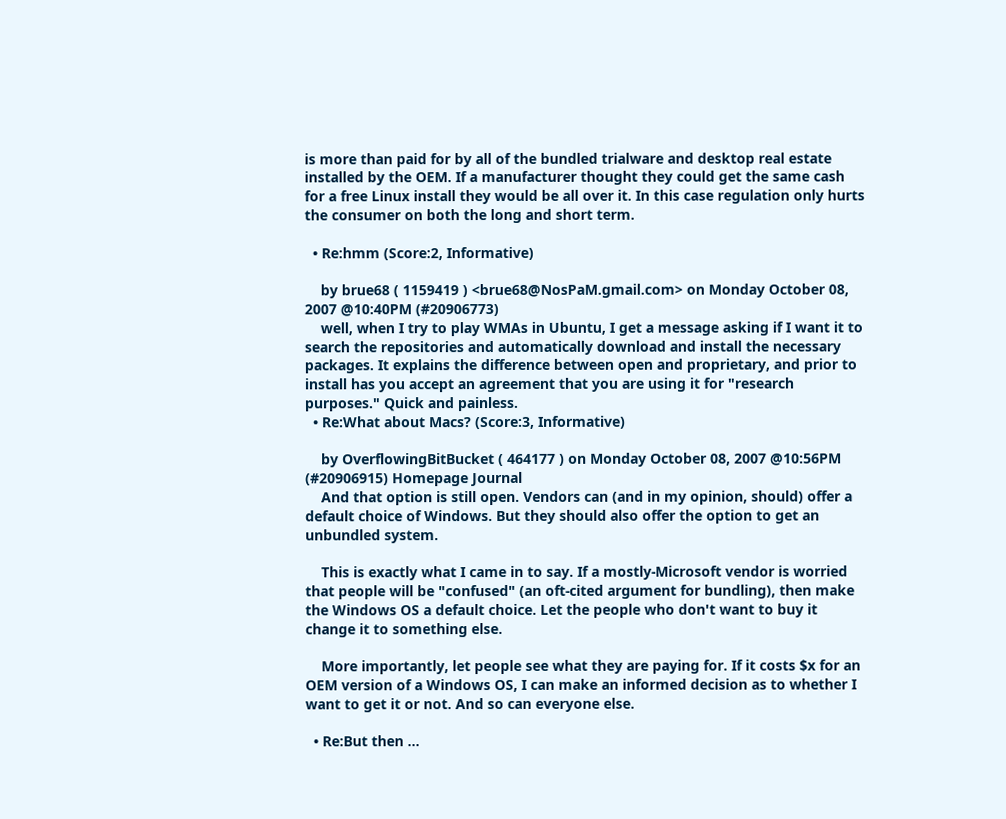is more than paid for by all of the bundled trialware and desktop real estate installed by the OEM. If a manufacturer thought they could get the same cash for a free Linux install they would be all over it. In this case regulation only hurts the consumer on both the long and short term.

  • Re:hmm (Score:2, Informative)

    by brue68 ( 1159419 ) <brue68@NosPaM.gmail.com> on Monday October 08, 2007 @10:40PM (#20906773)
    well, when I try to play WMAs in Ubuntu, I get a message asking if I want it to search the repositories and automatically download and install the necessary packages. It explains the difference between open and proprietary, and prior to install has you accept an agreement that you are using it for "research purposes." Quick and painless.
  • Re:What about Macs? (Score:3, Informative)

    by OverflowingBitBucket ( 464177 ) on Monday October 08, 2007 @10:56PM (#20906915) Homepage Journal
    And that option is still open. Vendors can (and in my opinion, should) offer a default choice of Windows. But they should also offer the option to get an unbundled system.

    This is exactly what I came in to say. If a mostly-Microsoft vendor is worried that people will be "confused" (an oft-cited argument for bundling), then make the Windows OS a default choice. Let the people who don't want to buy it change it to something else.

    More importantly, let people see what they are paying for. If it costs $x for an OEM version of a Windows OS, I can make an informed decision as to whether I want to get it or not. And so can everyone else.

  • Re:But then ...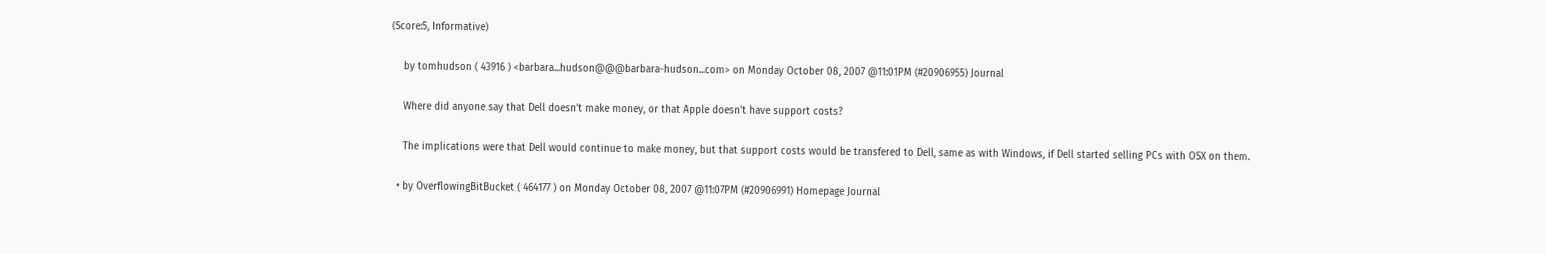(Score:5, Informative)

    by tomhudson ( 43916 ) <barbara...hudson@@@barbara-hudson...com> on Monday October 08, 2007 @11:01PM (#20906955) Journal

    Where did anyone say that Dell doesn't make money, or that Apple doesn't have support costs?

    The implications were that Dell would continue to make money, but that support costs would be transfered to Dell, same as with Windows, if Dell started selling PCs with OSX on them.

  • by OverflowingBitBucket ( 464177 ) on Monday October 08, 2007 @11:07PM (#20906991) Homepage Journal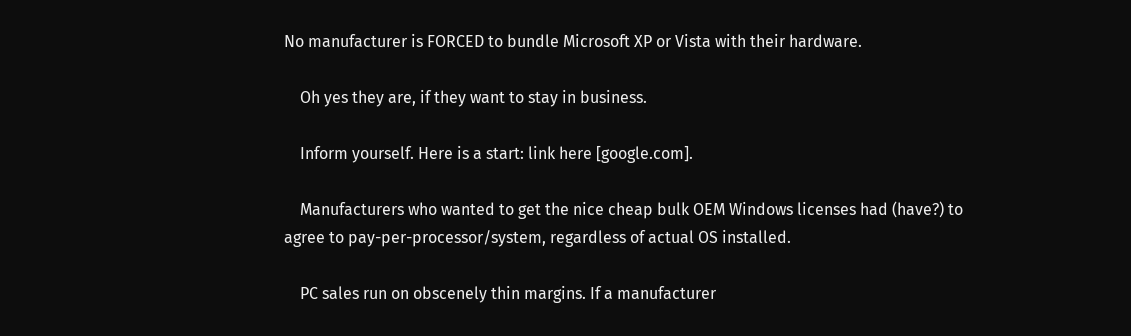No manufacturer is FORCED to bundle Microsoft XP or Vista with their hardware.

    Oh yes they are, if they want to stay in business.

    Inform yourself. Here is a start: link here [google.com].

    Manufacturers who wanted to get the nice cheap bulk OEM Windows licenses had (have?) to agree to pay-per-processor/system, regardless of actual OS installed.

    PC sales run on obscenely thin margins. If a manufacturer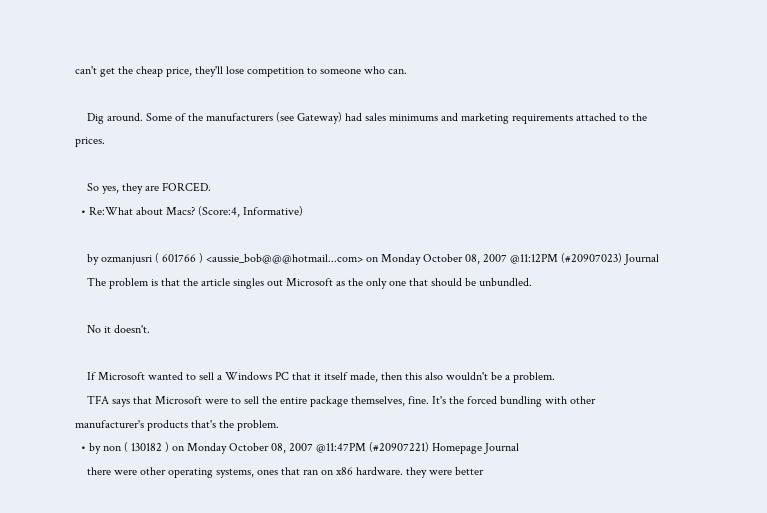can't get the cheap price, they'll lose competition to someone who can.

    Dig around. Some of the manufacturers (see Gateway) had sales minimums and marketing requirements attached to the prices.

    So yes, they are FORCED.
  • Re:What about Macs? (Score:4, Informative)

    by ozmanjusri ( 601766 ) <aussie_bob@@@hotmail...com> on Monday October 08, 2007 @11:12PM (#20907023) Journal
    The problem is that the article singles out Microsoft as the only one that should be unbundled.

    No it doesn't.

    If Microsoft wanted to sell a Windows PC that it itself made, then this also wouldn't be a problem.
    TFA says that Microsoft were to sell the entire package themselves, fine. It's the forced bundling with other manufacturer's products that's the problem.
  • by non ( 130182 ) on Monday October 08, 2007 @11:47PM (#20907221) Homepage Journal
    there were other operating systems, ones that ran on x86 hardware. they were better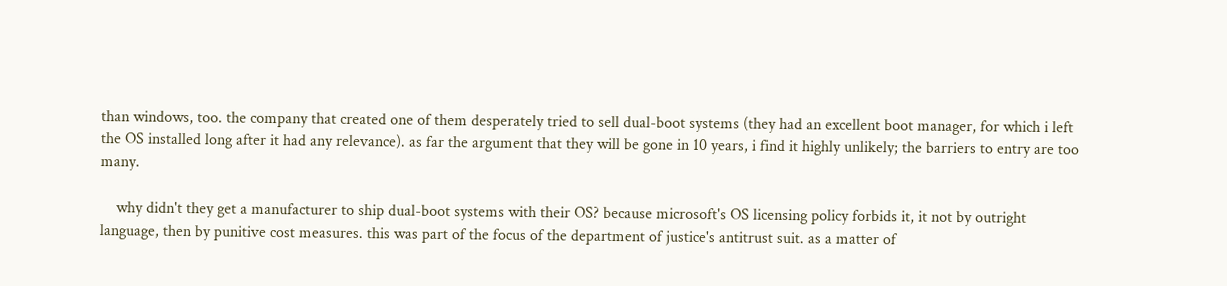than windows, too. the company that created one of them desperately tried to sell dual-boot systems (they had an excellent boot manager, for which i left the OS installed long after it had any relevance). as far the argument that they will be gone in 10 years, i find it highly unlikely; the barriers to entry are too many.

    why didn't they get a manufacturer to ship dual-boot systems with their OS? because microsoft's OS licensing policy forbids it, it not by outright language, then by punitive cost measures. this was part of the focus of the department of justice's antitrust suit. as a matter of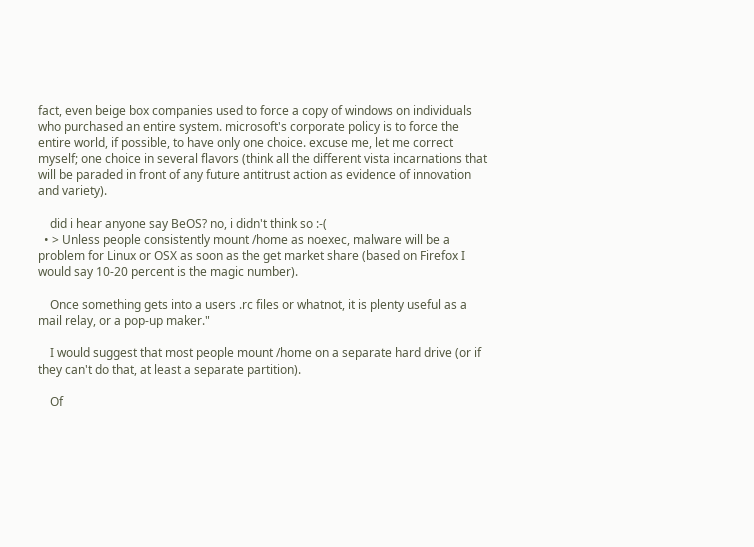fact, even beige box companies used to force a copy of windows on individuals who purchased an entire system. microsoft's corporate policy is to force the entire world, if possible, to have only one choice. excuse me, let me correct myself; one choice in several flavors (think all the different vista incarnations that will be paraded in front of any future antitrust action as evidence of innovation and variety).

    did i hear anyone say BeOS? no, i didn't think so :-(
  • > Unless people consistently mount /home as noexec, malware will be a problem for Linux or OSX as soon as the get market share (based on Firefox I would say 10-20 percent is the magic number).

    Once something gets into a users .rc files or whatnot, it is plenty useful as a mail relay, or a pop-up maker."

    I would suggest that most people mount /home on a separate hard drive (or if they can't do that, at least a separate partition).

    Of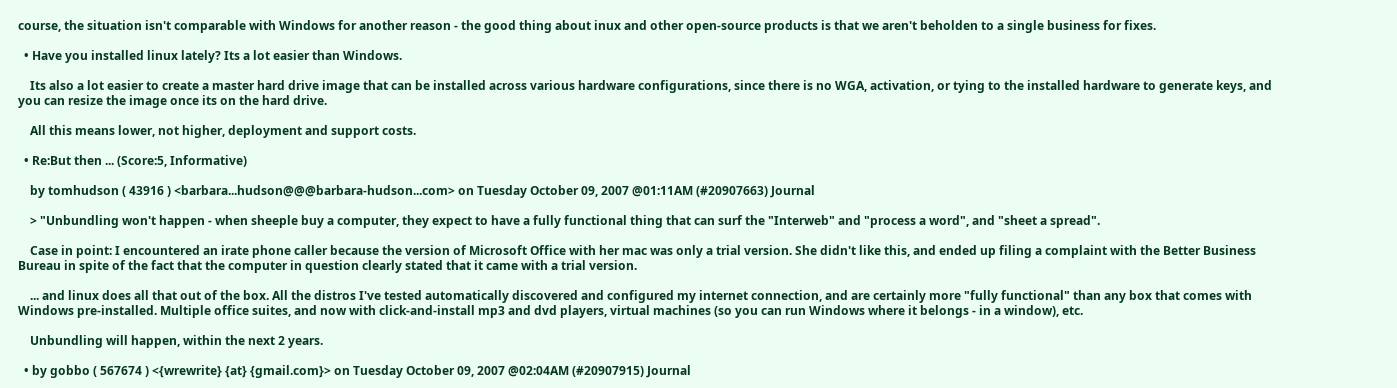course, the situation isn't comparable with Windows for another reason - the good thing about inux and other open-source products is that we aren't beholden to a single business for fixes.

  • Have you installed linux lately? Its a lot easier than Windows.

    Its also a lot easier to create a master hard drive image that can be installed across various hardware configurations, since there is no WGA, activation, or tying to the installed hardware to generate keys, and you can resize the image once its on the hard drive.

    All this means lower, not higher, deployment and support costs.

  • Re:But then ... (Score:5, Informative)

    by tomhudson ( 43916 ) <barbara...hudson@@@barbara-hudson...com> on Tuesday October 09, 2007 @01:11AM (#20907663) Journal

    > "Unbundling won't happen - when sheeple buy a computer, they expect to have a fully functional thing that can surf the "Interweb" and "process a word", and "sheet a spread".

    Case in point: I encountered an irate phone caller because the version of Microsoft Office with her mac was only a trial version. She didn't like this, and ended up filing a complaint with the Better Business Bureau in spite of the fact that the computer in question clearly stated that it came with a trial version.

    ... and linux does all that out of the box. All the distros I've tested automatically discovered and configured my internet connection, and are certainly more "fully functional" than any box that comes with Windows pre-installed. Multiple office suites, and now with click-and-install mp3 and dvd players, virtual machines (so you can run Windows where it belongs - in a window), etc.

    Unbundling will happen, within the next 2 years.

  • by gobbo ( 567674 ) <{wrewrite} {at} {gmail.com}> on Tuesday October 09, 2007 @02:04AM (#20907915) Journal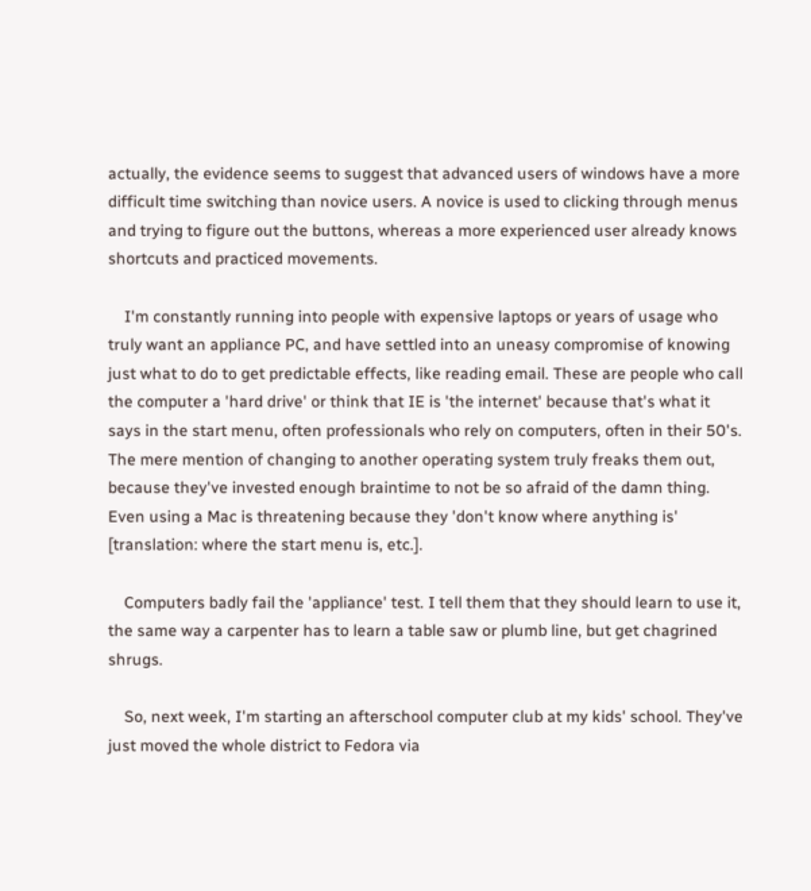actually, the evidence seems to suggest that advanced users of windows have a more difficult time switching than novice users. A novice is used to clicking through menus and trying to figure out the buttons, whereas a more experienced user already knows shortcuts and practiced movements.

    I'm constantly running into people with expensive laptops or years of usage who truly want an appliance PC, and have settled into an uneasy compromise of knowing just what to do to get predictable effects, like reading email. These are people who call the computer a 'hard drive' or think that IE is 'the internet' because that's what it says in the start menu, often professionals who rely on computers, often in their 50's. The mere mention of changing to another operating system truly freaks them out, because they've invested enough braintime to not be so afraid of the damn thing. Even using a Mac is threatening because they 'don't know where anything is' [translation: where the start menu is, etc.].

    Computers badly fail the 'appliance' test. I tell them that they should learn to use it, the same way a carpenter has to learn a table saw or plumb line, but get chagrined shrugs.

    So, next week, I'm starting an afterschool computer club at my kids' school. They've just moved the whole district to Fedora via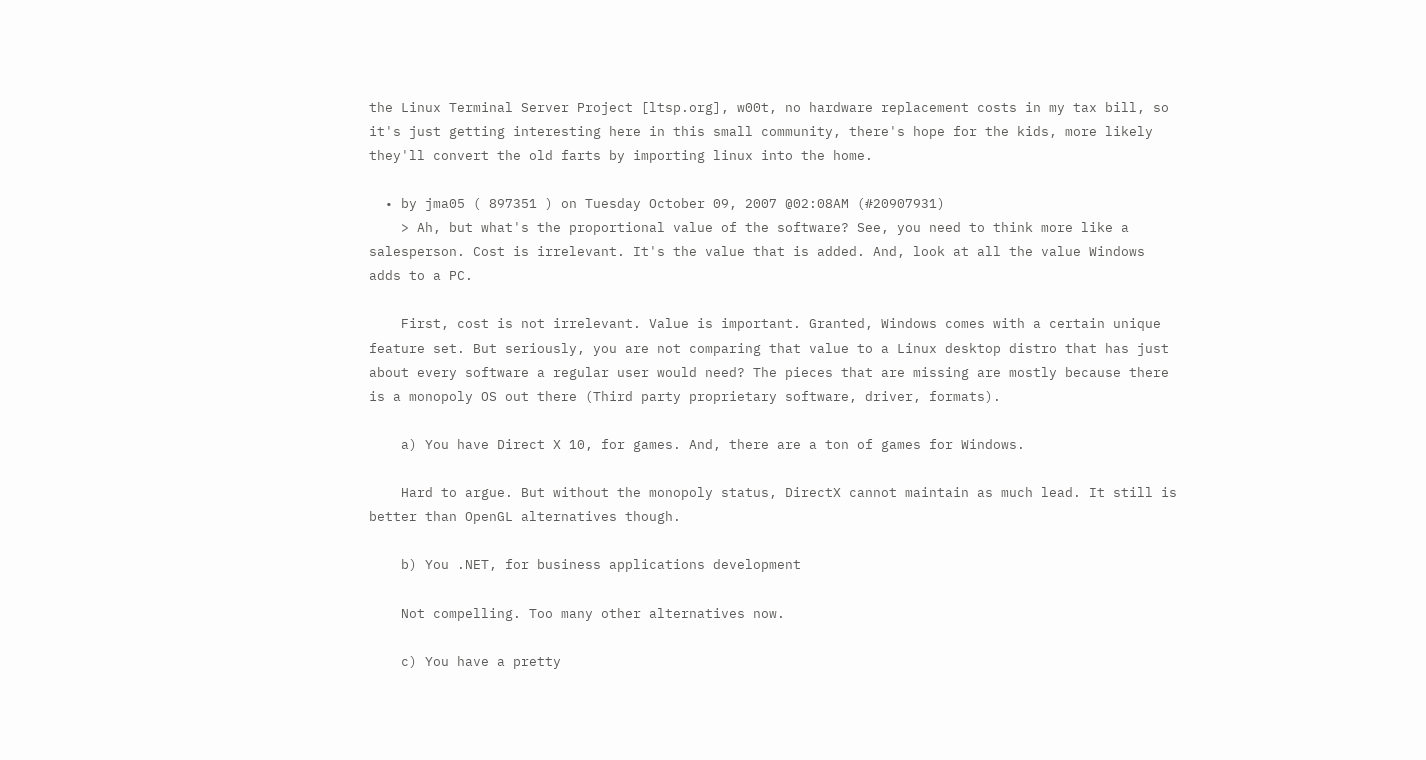the Linux Terminal Server Project [ltsp.org], w00t, no hardware replacement costs in my tax bill, so it's just getting interesting here in this small community, there's hope for the kids, more likely they'll convert the old farts by importing linux into the home.

  • by jma05 ( 897351 ) on Tuesday October 09, 2007 @02:08AM (#20907931)
    > Ah, but what's the proportional value of the software? See, you need to think more like a salesperson. Cost is irrelevant. It's the value that is added. And, look at all the value Windows adds to a PC.

    First, cost is not irrelevant. Value is important. Granted, Windows comes with a certain unique feature set. But seriously, you are not comparing that value to a Linux desktop distro that has just about every software a regular user would need? The pieces that are missing are mostly because there is a monopoly OS out there (Third party proprietary software, driver, formats).

    a) You have Direct X 10, for games. And, there are a ton of games for Windows.

    Hard to argue. But without the monopoly status, DirectX cannot maintain as much lead. It still is better than OpenGL alternatives though.

    b) You .NET, for business applications development

    Not compelling. Too many other alternatives now.

    c) You have a pretty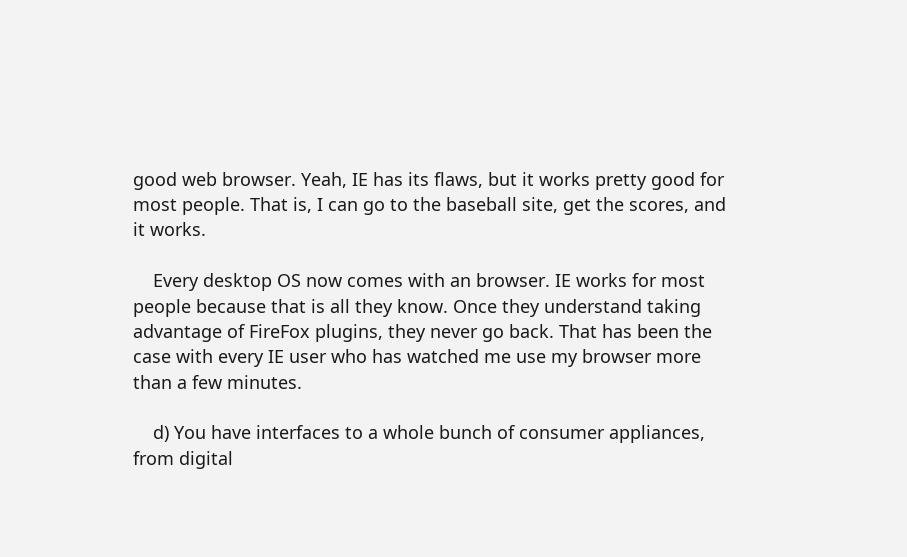good web browser. Yeah, IE has its flaws, but it works pretty good for most people. That is, I can go to the baseball site, get the scores, and it works.

    Every desktop OS now comes with an browser. IE works for most people because that is all they know. Once they understand taking advantage of FireFox plugins, they never go back. That has been the case with every IE user who has watched me use my browser more than a few minutes.

    d) You have interfaces to a whole bunch of consumer appliances, from digital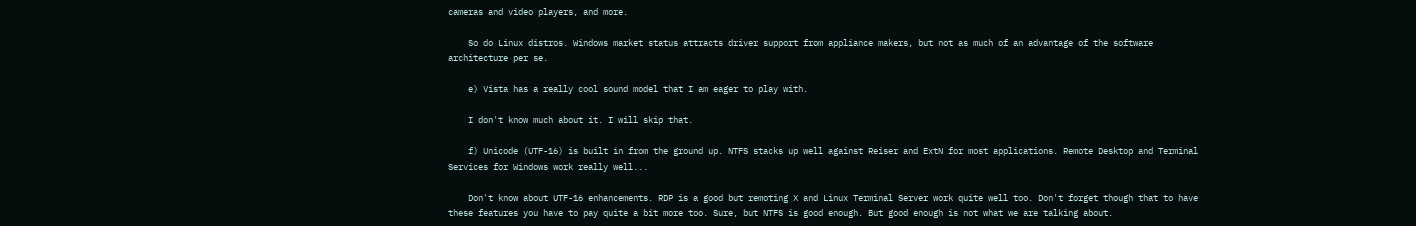cameras and video players, and more.

    So do Linux distros. Windows market status attracts driver support from appliance makers, but not as much of an advantage of the software architecture per se.

    e) Vista has a really cool sound model that I am eager to play with.

    I don't know much about it. I will skip that.

    f) Unicode (UTF-16) is built in from the ground up. NTFS stacks up well against Reiser and ExtN for most applications. Remote Desktop and Terminal Services for Windows work really well...

    Don't know about UTF-16 enhancements. RDP is a good but remoting X and Linux Terminal Server work quite well too. Don't forget though that to have these features you have to pay quite a bit more too. Sure, but NTFS is good enough. But good enough is not what we are talking about.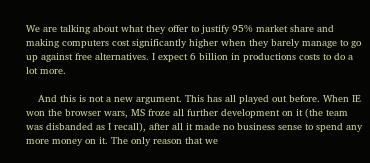We are talking about what they offer to justify 95% market share and making computers cost significantly higher when they barely manage to go up against free alternatives. I expect 6 billion in productions costs to do a lot more.

    And this is not a new argument. This has all played out before. When IE won the browser wars, MS froze all further development on it (the team was disbanded as I recall), after all it made no business sense to spend any more money on it. The only reason that we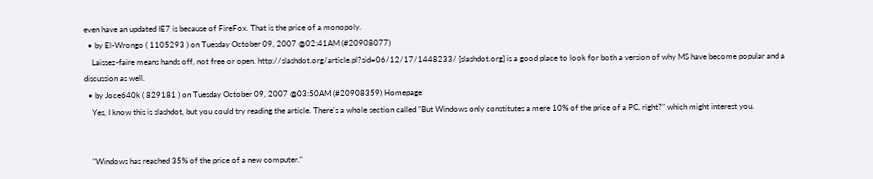even have an updated IE7 is because of FireFox. That is the price of a monopoly.
  • by El-Wrongo ( 1105293 ) on Tuesday October 09, 2007 @02:41AM (#20908077)
    Laissez-faire means hands off, not free or open. http://slashdot.org/article.pl?sid=06/12/17/1448233/ [slashdot.org] is a good place to look for both a version of why MS have become popular and a discussion as well.
  • by Joce640k ( 829181 ) on Tuesday October 09, 2007 @03:50AM (#20908359) Homepage
    Yes, I know this is slashdot, but you could try reading the article. There's a whole section called "But Windows only constitutes a mere 10% of the price of a PC, right?" which might interest you.


    "Windows has reached 35% of the price of a new computer."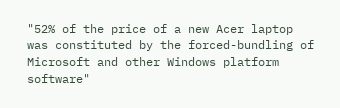"52% of the price of a new Acer laptop was constituted by the forced-bundling of Microsoft and other Windows platform software"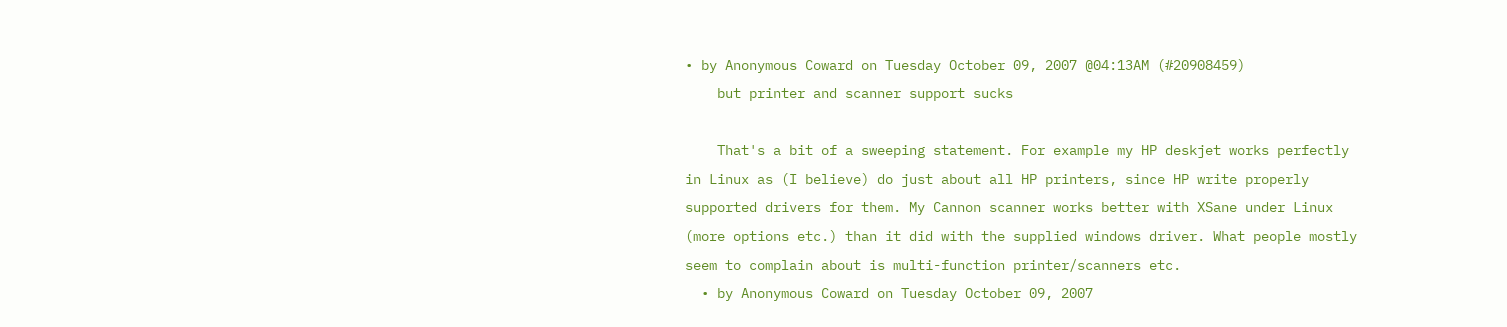• by Anonymous Coward on Tuesday October 09, 2007 @04:13AM (#20908459)
    but printer and scanner support sucks

    That's a bit of a sweeping statement. For example my HP deskjet works perfectly in Linux as (I believe) do just about all HP printers, since HP write properly supported drivers for them. My Cannon scanner works better with XSane under Linux (more options etc.) than it did with the supplied windows driver. What people mostly seem to complain about is multi-function printer/scanners etc.
  • by Anonymous Coward on Tuesday October 09, 2007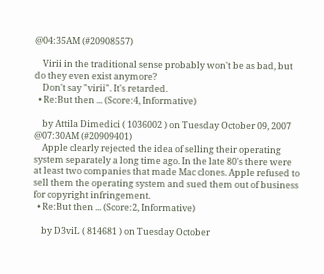@04:35AM (#20908557)

    Virii in the traditional sense probably won't be as bad, but do they even exist anymore?
    Don't say "virii". It's retarded.
  • Re:But then ... (Score:4, Informative)

    by Attila Dimedici ( 1036002 ) on Tuesday October 09, 2007 @07:30AM (#20909401)
    Apple clearly rejected the idea of selling their operating system separately a long time ago. In the late 80's there were at least two companies that made Mac clones. Apple refused to sell them the operating system and sued them out of business for copyright infringement.
  • Re:But then ... (Score:2, Informative)

    by D3viL ( 814681 ) on Tuesday October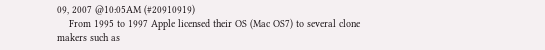09, 2007 @10:05AM (#20910919)
    From 1995 to 1997 Apple licensed their OS (Mac OS7) to several clone makers such as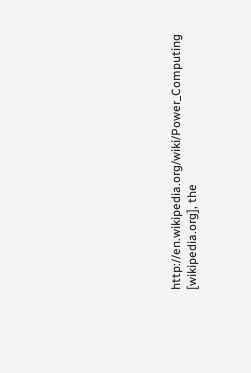http://en.wikipedia.org/wiki/Power_Computing [wikipedia.org], the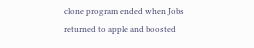clone program ended when Jobs returned to apple and boosted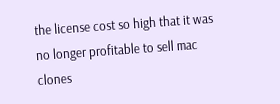the license cost so high that it was no longer profitable to sell mac clones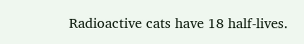Radioactive cats have 18 half-lives.